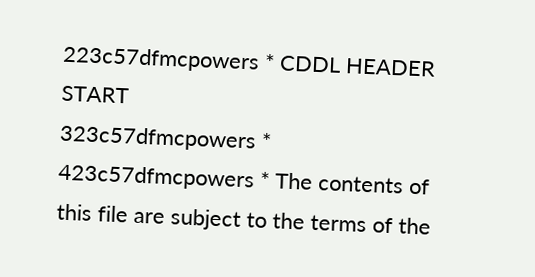223c57dfmcpowers * CDDL HEADER START
323c57dfmcpowers *
423c57dfmcpowers * The contents of this file are subject to the terms of the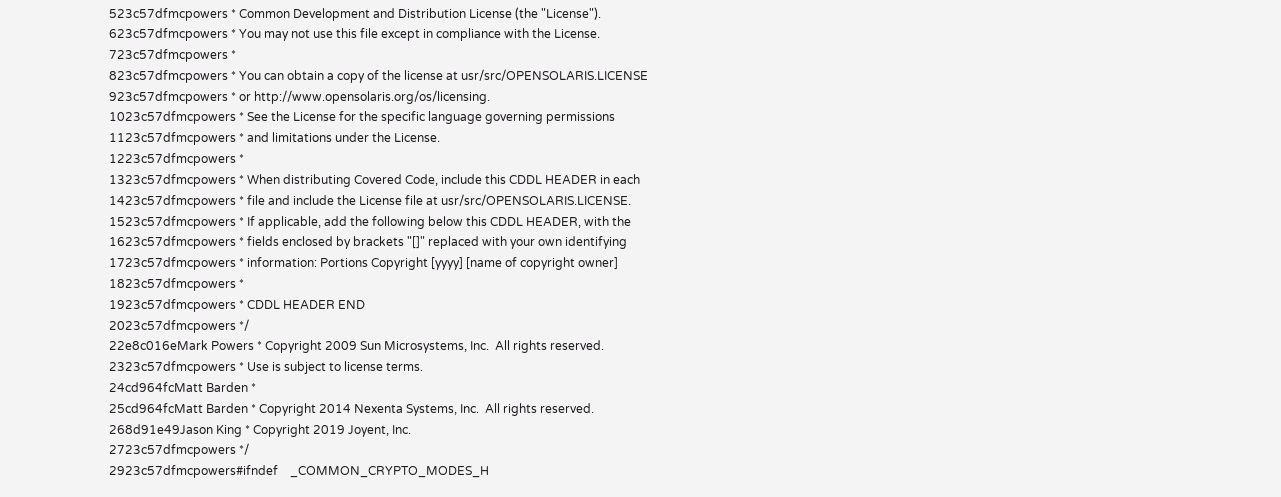523c57dfmcpowers * Common Development and Distribution License (the "License").
623c57dfmcpowers * You may not use this file except in compliance with the License.
723c57dfmcpowers *
823c57dfmcpowers * You can obtain a copy of the license at usr/src/OPENSOLARIS.LICENSE
923c57dfmcpowers * or http://www.opensolaris.org/os/licensing.
1023c57dfmcpowers * See the License for the specific language governing permissions
1123c57dfmcpowers * and limitations under the License.
1223c57dfmcpowers *
1323c57dfmcpowers * When distributing Covered Code, include this CDDL HEADER in each
1423c57dfmcpowers * file and include the License file at usr/src/OPENSOLARIS.LICENSE.
1523c57dfmcpowers * If applicable, add the following below this CDDL HEADER, with the
1623c57dfmcpowers * fields enclosed by brackets "[]" replaced with your own identifying
1723c57dfmcpowers * information: Portions Copyright [yyyy] [name of copyright owner]
1823c57dfmcpowers *
1923c57dfmcpowers * CDDL HEADER END
2023c57dfmcpowers */
22e8c016eMark Powers * Copyright 2009 Sun Microsystems, Inc.  All rights reserved.
2323c57dfmcpowers * Use is subject to license terms.
24cd964fcMatt Barden *
25cd964fcMatt Barden * Copyright 2014 Nexenta Systems, Inc.  All rights reserved.
268d91e49Jason King * Copyright 2019 Joyent, Inc.
2723c57dfmcpowers */
2923c57dfmcpowers#ifndef    _COMMON_CRYPTO_MODES_H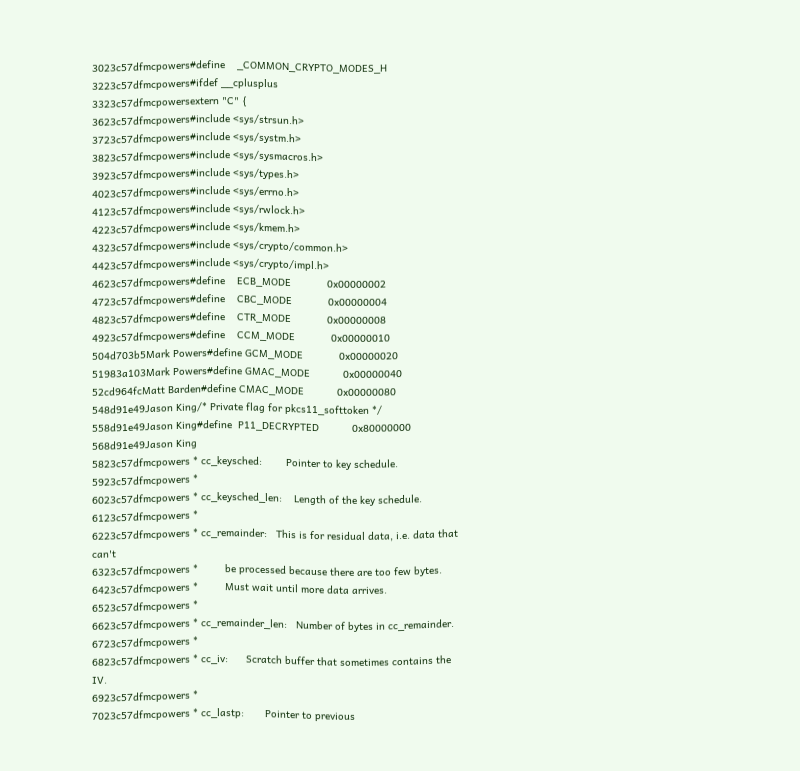3023c57dfmcpowers#define    _COMMON_CRYPTO_MODES_H
3223c57dfmcpowers#ifdef __cplusplus
3323c57dfmcpowersextern "C" {
3623c57dfmcpowers#include <sys/strsun.h>
3723c57dfmcpowers#include <sys/systm.h>
3823c57dfmcpowers#include <sys/sysmacros.h>
3923c57dfmcpowers#include <sys/types.h>
4023c57dfmcpowers#include <sys/errno.h>
4123c57dfmcpowers#include <sys/rwlock.h>
4223c57dfmcpowers#include <sys/kmem.h>
4323c57dfmcpowers#include <sys/crypto/common.h>
4423c57dfmcpowers#include <sys/crypto/impl.h>
4623c57dfmcpowers#define    ECB_MODE            0x00000002
4723c57dfmcpowers#define    CBC_MODE            0x00000004
4823c57dfmcpowers#define    CTR_MODE            0x00000008
4923c57dfmcpowers#define    CCM_MODE            0x00000010
504d703b5Mark Powers#define GCM_MODE            0x00000020
51983a103Mark Powers#define GMAC_MODE           0x00000040
52cd964fcMatt Barden#define CMAC_MODE           0x00000080
548d91e49Jason King/* Private flag for pkcs11_softtoken */
558d91e49Jason King#define  P11_DECRYPTED           0x80000000
568d91e49Jason King
5823c57dfmcpowers * cc_keysched:        Pointer to key schedule.
5923c57dfmcpowers *
6023c57dfmcpowers * cc_keysched_len:    Length of the key schedule.
6123c57dfmcpowers *
6223c57dfmcpowers * cc_remainder:   This is for residual data, i.e. data that can't
6323c57dfmcpowers *         be processed because there are too few bytes.
6423c57dfmcpowers *         Must wait until more data arrives.
6523c57dfmcpowers *
6623c57dfmcpowers * cc_remainder_len:   Number of bytes in cc_remainder.
6723c57dfmcpowers *
6823c57dfmcpowers * cc_iv:      Scratch buffer that sometimes contains the IV.
6923c57dfmcpowers *
7023c57dfmcpowers * cc_lastp:       Pointer to previous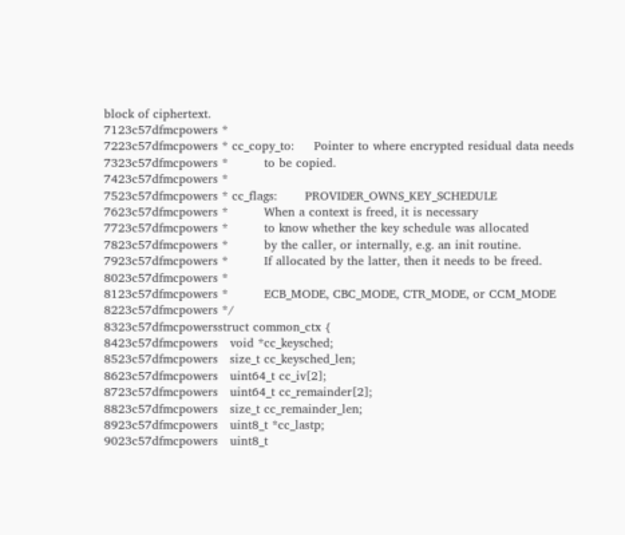block of ciphertext.
7123c57dfmcpowers *
7223c57dfmcpowers * cc_copy_to:     Pointer to where encrypted residual data needs
7323c57dfmcpowers *         to be copied.
7423c57dfmcpowers *
7523c57dfmcpowers * cc_flags:       PROVIDER_OWNS_KEY_SCHEDULE
7623c57dfmcpowers *         When a context is freed, it is necessary
7723c57dfmcpowers *         to know whether the key schedule was allocated
7823c57dfmcpowers *         by the caller, or internally, e.g. an init routine.
7923c57dfmcpowers *         If allocated by the latter, then it needs to be freed.
8023c57dfmcpowers *
8123c57dfmcpowers *         ECB_MODE, CBC_MODE, CTR_MODE, or CCM_MODE
8223c57dfmcpowers */
8323c57dfmcpowersstruct common_ctx {
8423c57dfmcpowers   void *cc_keysched;
8523c57dfmcpowers   size_t cc_keysched_len;
8623c57dfmcpowers   uint64_t cc_iv[2];
8723c57dfmcpowers   uint64_t cc_remainder[2];
8823c57dfmcpowers   size_t cc_remainder_len;
8923c57dfmcpowers   uint8_t *cc_lastp;
9023c57dfmcpowers   uint8_t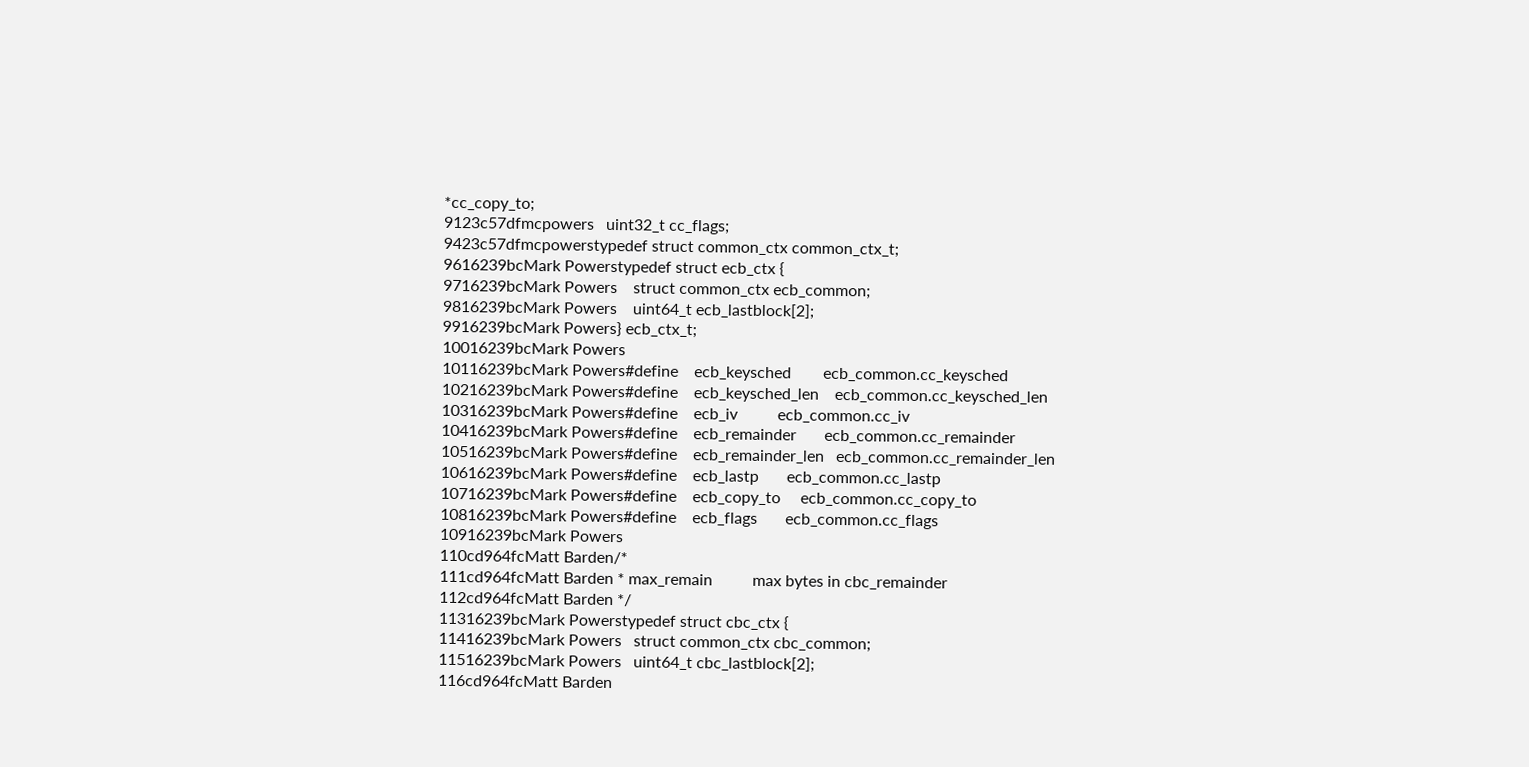*cc_copy_to;
9123c57dfmcpowers   uint32_t cc_flags;
9423c57dfmcpowerstypedef struct common_ctx common_ctx_t;
9616239bcMark Powerstypedef struct ecb_ctx {
9716239bcMark Powers    struct common_ctx ecb_common;
9816239bcMark Powers    uint64_t ecb_lastblock[2];
9916239bcMark Powers} ecb_ctx_t;
10016239bcMark Powers
10116239bcMark Powers#define    ecb_keysched        ecb_common.cc_keysched
10216239bcMark Powers#define    ecb_keysched_len    ecb_common.cc_keysched_len
10316239bcMark Powers#define    ecb_iv          ecb_common.cc_iv
10416239bcMark Powers#define    ecb_remainder       ecb_common.cc_remainder
10516239bcMark Powers#define    ecb_remainder_len   ecb_common.cc_remainder_len
10616239bcMark Powers#define    ecb_lastp       ecb_common.cc_lastp
10716239bcMark Powers#define    ecb_copy_to     ecb_common.cc_copy_to
10816239bcMark Powers#define    ecb_flags       ecb_common.cc_flags
10916239bcMark Powers
110cd964fcMatt Barden/*
111cd964fcMatt Barden * max_remain          max bytes in cbc_remainder
112cd964fcMatt Barden */
11316239bcMark Powerstypedef struct cbc_ctx {
11416239bcMark Powers   struct common_ctx cbc_common;
11516239bcMark Powers   uint64_t cbc_lastblock[2];
116cd964fcMatt Barden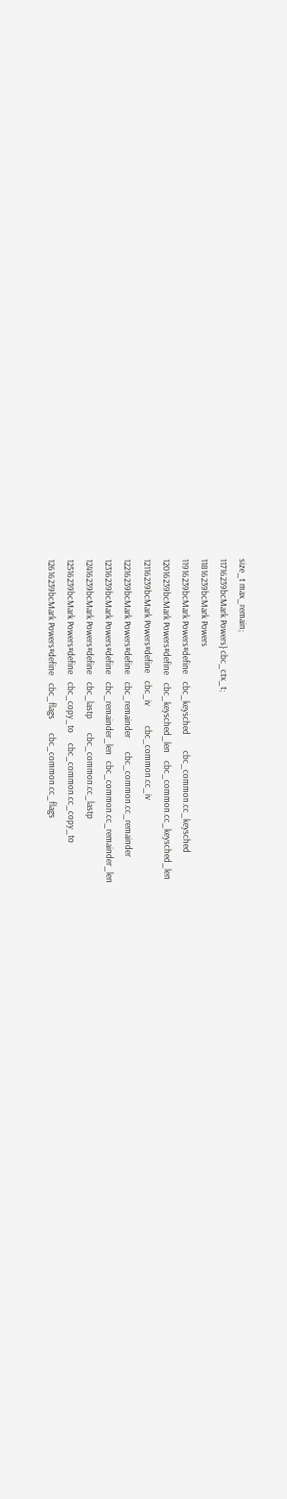size_t max_remain;
11716239bcMark Powers} cbc_ctx_t;
11816239bcMark Powers
11916239bcMark Powers#define    cbc_keysched        cbc_common.cc_keysched
12016239bcMark Powers#define    cbc_keysched_len    cbc_common.cc_keysched_len
12116239bcMark Powers#define    cbc_iv          cbc_common.cc_iv
12216239bcMark Powers#define    cbc_remainder       cbc_common.cc_remainder
12316239bcMark Powers#define    cbc_remainder_len   cbc_common.cc_remainder_len
12416239bcMark Powers#define    cbc_lastp       cbc_common.cc_lastp
12516239bcMark Powers#define    cbc_copy_to     cbc_common.cc_copy_to
12616239bcMark Powers#define    cbc_flags       cbc_common.cc_flags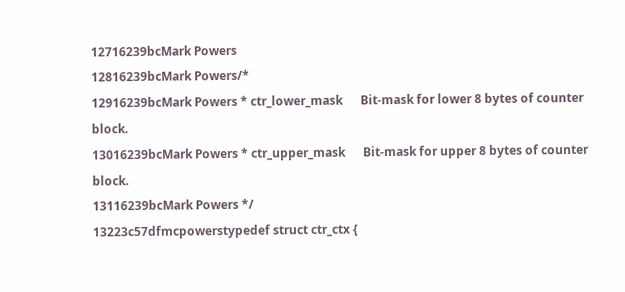12716239bcMark Powers
12816239bcMark Powers/*
12916239bcMark Powers * ctr_lower_mask      Bit-mask for lower 8 bytes of counter block.
13016239bcMark Powers * ctr_upper_mask      Bit-mask for upper 8 bytes of counter block.
13116239bcMark Powers */
13223c57dfmcpowerstypedef struct ctr_ctx {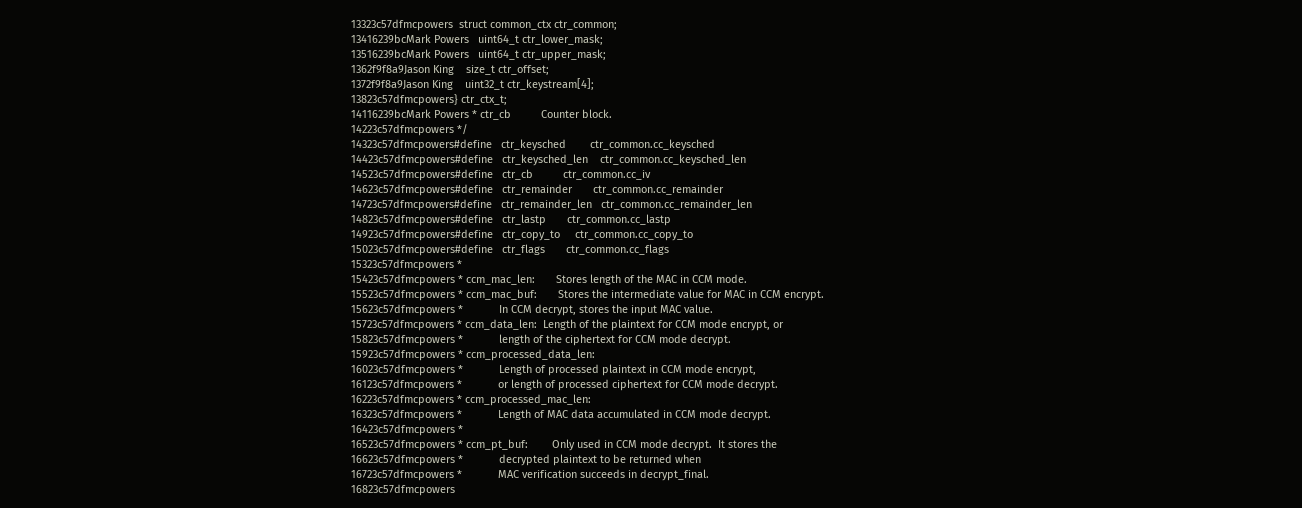13323c57dfmcpowers  struct common_ctx ctr_common;
13416239bcMark Powers   uint64_t ctr_lower_mask;
13516239bcMark Powers   uint64_t ctr_upper_mask;
1362f9f8a9Jason King    size_t ctr_offset;
1372f9f8a9Jason King    uint32_t ctr_keystream[4];
13823c57dfmcpowers} ctr_ctx_t;
14116239bcMark Powers * ctr_cb          Counter block.
14223c57dfmcpowers */
14323c57dfmcpowers#define   ctr_keysched        ctr_common.cc_keysched
14423c57dfmcpowers#define   ctr_keysched_len    ctr_common.cc_keysched_len
14523c57dfmcpowers#define   ctr_cb          ctr_common.cc_iv
14623c57dfmcpowers#define   ctr_remainder       ctr_common.cc_remainder
14723c57dfmcpowers#define   ctr_remainder_len   ctr_common.cc_remainder_len
14823c57dfmcpowers#define   ctr_lastp       ctr_common.cc_lastp
14923c57dfmcpowers#define   ctr_copy_to     ctr_common.cc_copy_to
15023c57dfmcpowers#define   ctr_flags       ctr_common.cc_flags
15323c57dfmcpowers *
15423c57dfmcpowers * ccm_mac_len:       Stores length of the MAC in CCM mode.
15523c57dfmcpowers * ccm_mac_buf:       Stores the intermediate value for MAC in CCM encrypt.
15623c57dfmcpowers *            In CCM decrypt, stores the input MAC value.
15723c57dfmcpowers * ccm_data_len:  Length of the plaintext for CCM mode encrypt, or
15823c57dfmcpowers *            length of the ciphertext for CCM mode decrypt.
15923c57dfmcpowers * ccm_processed_data_len:
16023c57dfmcpowers *            Length of processed plaintext in CCM mode encrypt,
16123c57dfmcpowers *            or length of processed ciphertext for CCM mode decrypt.
16223c57dfmcpowers * ccm_processed_mac_len:
16323c57dfmcpowers *            Length of MAC data accumulated in CCM mode decrypt.
16423c57dfmcpowers *
16523c57dfmcpowers * ccm_pt_buf:        Only used in CCM mode decrypt.  It stores the
16623c57dfmcpowers *            decrypted plaintext to be returned when
16723c57dfmcpowers *            MAC verification succeeds in decrypt_final.
16823c57dfmcpowers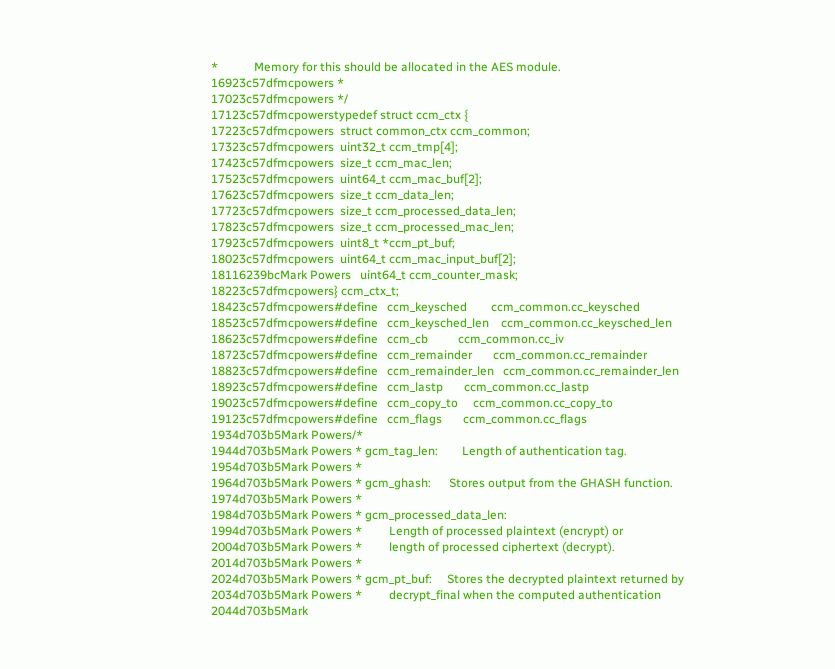*            Memory for this should be allocated in the AES module.
16923c57dfmcpowers *
17023c57dfmcpowers */
17123c57dfmcpowerstypedef struct ccm_ctx {
17223c57dfmcpowers  struct common_ctx ccm_common;
17323c57dfmcpowers  uint32_t ccm_tmp[4];
17423c57dfmcpowers  size_t ccm_mac_len;
17523c57dfmcpowers  uint64_t ccm_mac_buf[2];
17623c57dfmcpowers  size_t ccm_data_len;
17723c57dfmcpowers  size_t ccm_processed_data_len;
17823c57dfmcpowers  size_t ccm_processed_mac_len;
17923c57dfmcpowers  uint8_t *ccm_pt_buf;
18023c57dfmcpowers  uint64_t ccm_mac_input_buf[2];
18116239bcMark Powers   uint64_t ccm_counter_mask;
18223c57dfmcpowers} ccm_ctx_t;
18423c57dfmcpowers#define   ccm_keysched        ccm_common.cc_keysched
18523c57dfmcpowers#define   ccm_keysched_len    ccm_common.cc_keysched_len
18623c57dfmcpowers#define   ccm_cb          ccm_common.cc_iv
18723c57dfmcpowers#define   ccm_remainder       ccm_common.cc_remainder
18823c57dfmcpowers#define   ccm_remainder_len   ccm_common.cc_remainder_len
18923c57dfmcpowers#define   ccm_lastp       ccm_common.cc_lastp
19023c57dfmcpowers#define   ccm_copy_to     ccm_common.cc_copy_to
19123c57dfmcpowers#define   ccm_flags       ccm_common.cc_flags
1934d703b5Mark Powers/*
1944d703b5Mark Powers * gcm_tag_len:        Length of authentication tag.
1954d703b5Mark Powers *
1964d703b5Mark Powers * gcm_ghash:      Stores output from the GHASH function.
1974d703b5Mark Powers *
1984d703b5Mark Powers * gcm_processed_data_len:
1994d703b5Mark Powers *         Length of processed plaintext (encrypt) or
2004d703b5Mark Powers *         length of processed ciphertext (decrypt).
2014d703b5Mark Powers *
2024d703b5Mark Powers * gcm_pt_buf:     Stores the decrypted plaintext returned by
2034d703b5Mark Powers *         decrypt_final when the computed authentication
2044d703b5Mark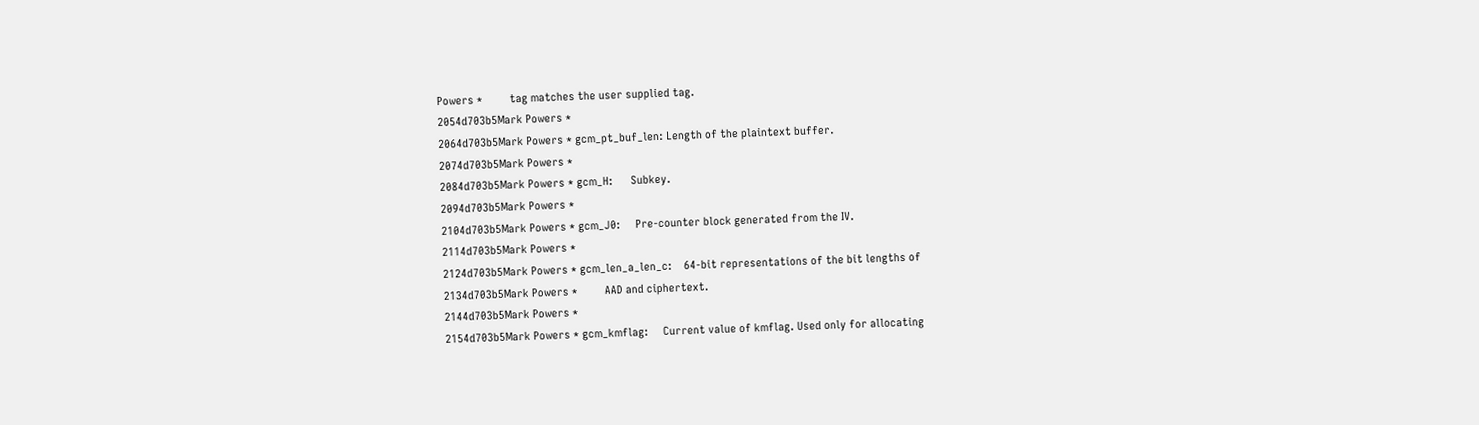Powers *         tag matches the user supplied tag.
2054d703b5Mark Powers *
2064d703b5Mark Powers * gcm_pt_buf_len: Length of the plaintext buffer.
2074d703b5Mark Powers *
2084d703b5Mark Powers * gcm_H:      Subkey.
2094d703b5Mark Powers *
2104d703b5Mark Powers * gcm_J0:     Pre-counter block generated from the IV.
2114d703b5Mark Powers *
2124d703b5Mark Powers * gcm_len_a_len_c:    64-bit representations of the bit lengths of
2134d703b5Mark Powers *         AAD and ciphertext.
2144d703b5Mark Powers *
2154d703b5Mark Powers * gcm_kmflag:     Current value of kmflag. Used only for allocating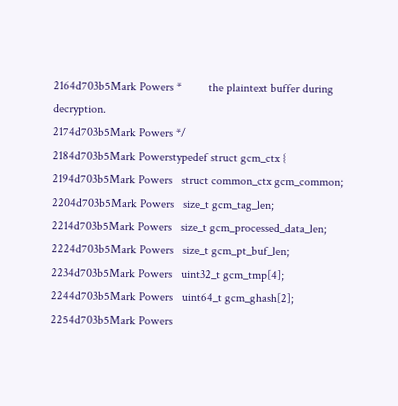2164d703b5Mark Powers *         the plaintext buffer during decryption.
2174d703b5Mark Powers */
2184d703b5Mark Powerstypedef struct gcm_ctx {
2194d703b5Mark Powers   struct common_ctx gcm_common;
2204d703b5Mark Powers   size_t gcm_tag_len;
2214d703b5Mark Powers   size_t gcm_processed_data_len;
2224d703b5Mark Powers   size_t gcm_pt_buf_len;
2234d703b5Mark Powers   uint32_t gcm_tmp[4];
2244d703b5Mark Powers   uint64_t gcm_ghash[2];
2254d703b5Mark Powers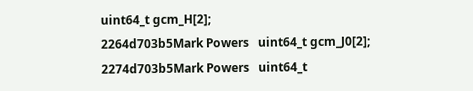uint64_t gcm_H[2];
2264d703b5Mark Powers   uint64_t gcm_J0[2];
2274d703b5Mark Powers   uint64_t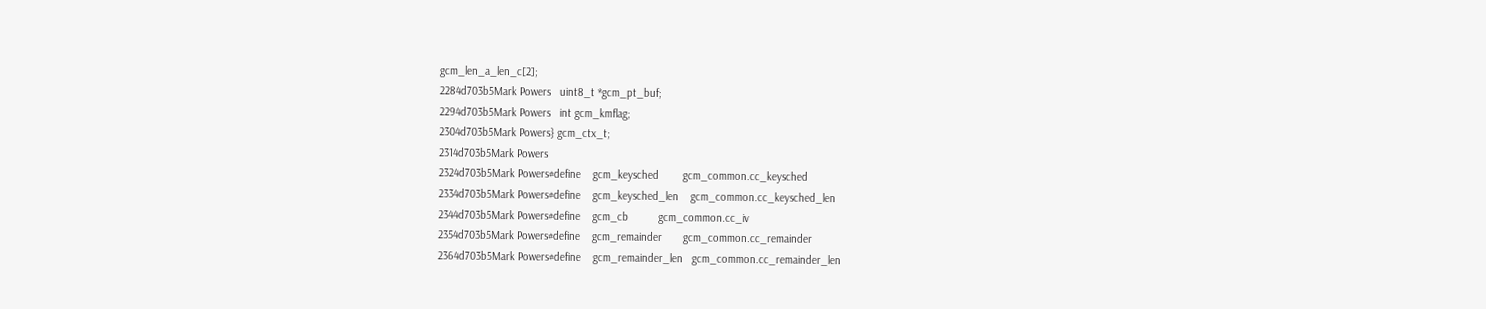gcm_len_a_len_c[2];
2284d703b5Mark Powers   uint8_t *gcm_pt_buf;
2294d703b5Mark Powers   int gcm_kmflag;
2304d703b5Mark Powers} gcm_ctx_t;
2314d703b5Mark Powers
2324d703b5Mark Powers#define    gcm_keysched        gcm_common.cc_keysched
2334d703b5Mark Powers#define    gcm_keysched_len    gcm_common.cc_keysched_len
2344d703b5Mark Powers#define    gcm_cb          gcm_common.cc_iv
2354d703b5Mark Powers#define    gcm_remainder       gcm_common.cc_remainder
2364d703b5Mark Powers#define    gcm_remainder_len   gcm_common.cc_remainder_len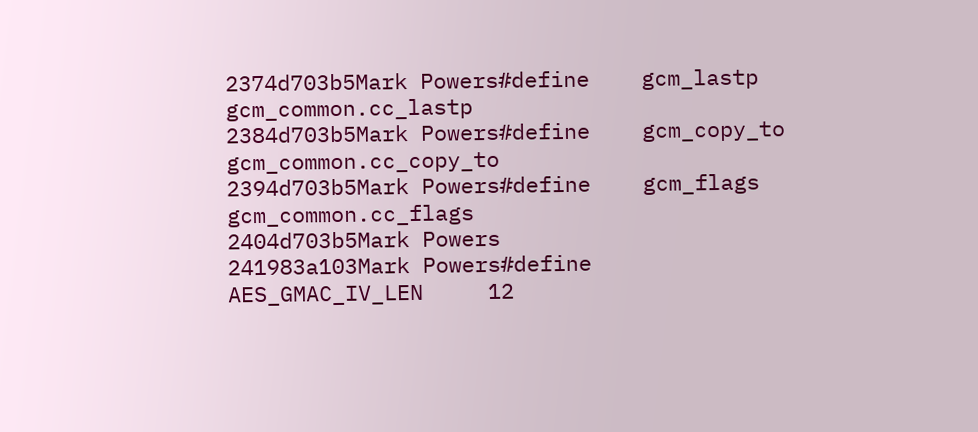2374d703b5Mark Powers#define    gcm_lastp       gcm_common.cc_lastp
2384d703b5Mark Powers#define    gcm_copy_to     gcm_common.cc_copy_to
2394d703b5Mark Powers#define    gcm_flags       gcm_common.cc_flags
2404d703b5Mark Powers
241983a103Mark Powers#define    AES_GMAC_IV_LEN     12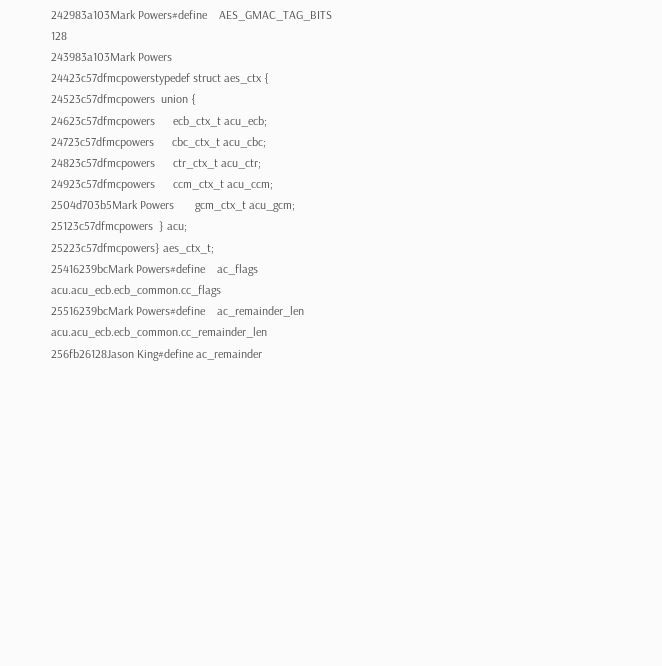242983a103Mark Powers#define    AES_GMAC_TAG_BITS   128
243983a103Mark Powers
24423c57dfmcpowerstypedef struct aes_ctx {
24523c57dfmcpowers  union {
24623c57dfmcpowers      ecb_ctx_t acu_ecb;
24723c57dfmcpowers      cbc_ctx_t acu_cbc;
24823c57dfmcpowers      ctr_ctx_t acu_ctr;
24923c57dfmcpowers      ccm_ctx_t acu_ccm;
2504d703b5Mark Powers       gcm_ctx_t acu_gcm;
25123c57dfmcpowers  } acu;
25223c57dfmcpowers} aes_ctx_t;
25416239bcMark Powers#define    ac_flags        acu.acu_ecb.ecb_common.cc_flags
25516239bcMark Powers#define    ac_remainder_len    acu.acu_ecb.ecb_common.cc_remainder_len
256fb26128Jason King#define ac_remainder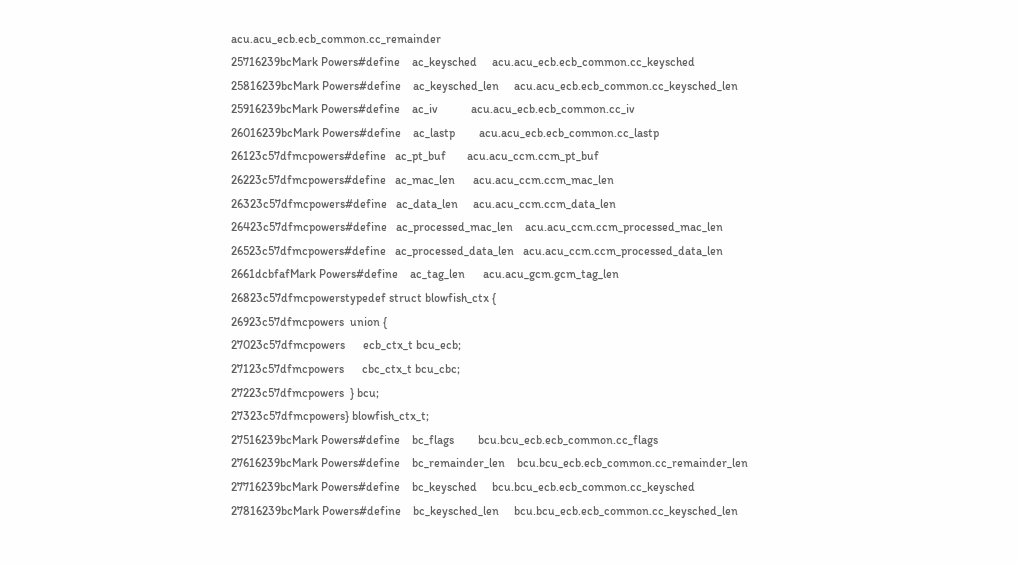acu.acu_ecb.ecb_common.cc_remainder
25716239bcMark Powers#define    ac_keysched     acu.acu_ecb.ecb_common.cc_keysched
25816239bcMark Powers#define    ac_keysched_len     acu.acu_ecb.ecb_common.cc_keysched_len
25916239bcMark Powers#define    ac_iv           acu.acu_ecb.ecb_common.cc_iv
26016239bcMark Powers#define    ac_lastp        acu.acu_ecb.ecb_common.cc_lastp
26123c57dfmcpowers#define   ac_pt_buf       acu.acu_ccm.ccm_pt_buf
26223c57dfmcpowers#define   ac_mac_len      acu.acu_ccm.ccm_mac_len
26323c57dfmcpowers#define   ac_data_len     acu.acu_ccm.ccm_data_len
26423c57dfmcpowers#define   ac_processed_mac_len    acu.acu_ccm.ccm_processed_mac_len
26523c57dfmcpowers#define   ac_processed_data_len   acu.acu_ccm.ccm_processed_data_len
2661dcbfafMark Powers#define    ac_tag_len      acu.acu_gcm.gcm_tag_len
26823c57dfmcpowerstypedef struct blowfish_ctx {
26923c57dfmcpowers  union {
27023c57dfmcpowers      ecb_ctx_t bcu_ecb;
27123c57dfmcpowers      cbc_ctx_t bcu_cbc;
27223c57dfmcpowers  } bcu;
27323c57dfmcpowers} blowfish_ctx_t;
27516239bcMark Powers#define    bc_flags        bcu.bcu_ecb.ecb_common.cc_flags
27616239bcMark Powers#define    bc_remainder_len    bcu.bcu_ecb.ecb_common.cc_remainder_len
27716239bcMark Powers#define    bc_keysched     bcu.bcu_ecb.ecb_common.cc_keysched
27816239bcMark Powers#define    bc_keysched_len     bcu.bcu_ecb.ecb_common.cc_keysched_len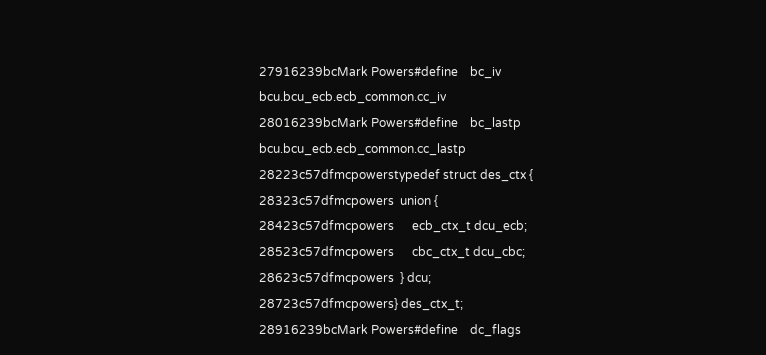27916239bcMark Powers#define    bc_iv           bcu.bcu_ecb.ecb_common.cc_iv
28016239bcMark Powers#define    bc_lastp        bcu.bcu_ecb.ecb_common.cc_lastp
28223c57dfmcpowerstypedef struct des_ctx {
28323c57dfmcpowers  union {
28423c57dfmcpowers      ecb_ctx_t dcu_ecb;
28523c57dfmcpowers      cbc_ctx_t dcu_cbc;
28623c57dfmcpowers  } dcu;
28723c57dfmcpowers} des_ctx_t;
28916239bcMark Powers#define    dc_flags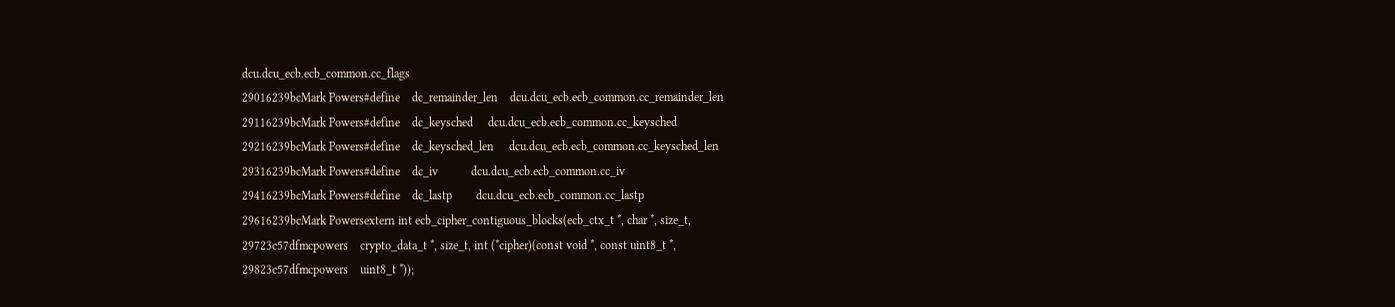dcu.dcu_ecb.ecb_common.cc_flags
29016239bcMark Powers#define    dc_remainder_len    dcu.dcu_ecb.ecb_common.cc_remainder_len
29116239bcMark Powers#define    dc_keysched     dcu.dcu_ecb.ecb_common.cc_keysched
29216239bcMark Powers#define    dc_keysched_len     dcu.dcu_ecb.ecb_common.cc_keysched_len
29316239bcMark Powers#define    dc_iv           dcu.dcu_ecb.ecb_common.cc_iv
29416239bcMark Powers#define    dc_lastp        dcu.dcu_ecb.ecb_common.cc_lastp
29616239bcMark Powersextern int ecb_cipher_contiguous_blocks(ecb_ctx_t *, char *, size_t,
29723c57dfmcpowers    crypto_data_t *, size_t, int (*cipher)(const void *, const uint8_t *,
29823c57dfmcpowers    uint8_t *));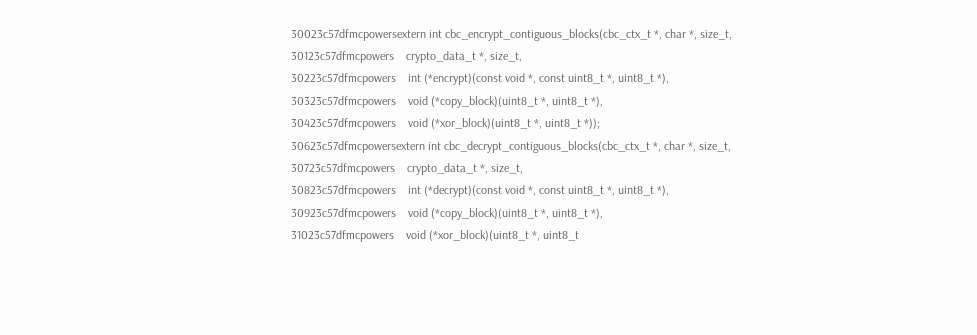30023c57dfmcpowersextern int cbc_encrypt_contiguous_blocks(cbc_ctx_t *, char *, size_t,
30123c57dfmcpowers    crypto_data_t *, size_t,
30223c57dfmcpowers    int (*encrypt)(const void *, const uint8_t *, uint8_t *),
30323c57dfmcpowers    void (*copy_block)(uint8_t *, uint8_t *),
30423c57dfmcpowers    void (*xor_block)(uint8_t *, uint8_t *));
30623c57dfmcpowersextern int cbc_decrypt_contiguous_blocks(cbc_ctx_t *, char *, size_t,
30723c57dfmcpowers    crypto_data_t *, size_t,
30823c57dfmcpowers    int (*decrypt)(const void *, const uint8_t *, uint8_t *),
30923c57dfmcpowers    void (*copy_block)(uint8_t *, uint8_t *),
31023c57dfmcpowers    void (*xor_block)(uint8_t *, uint8_t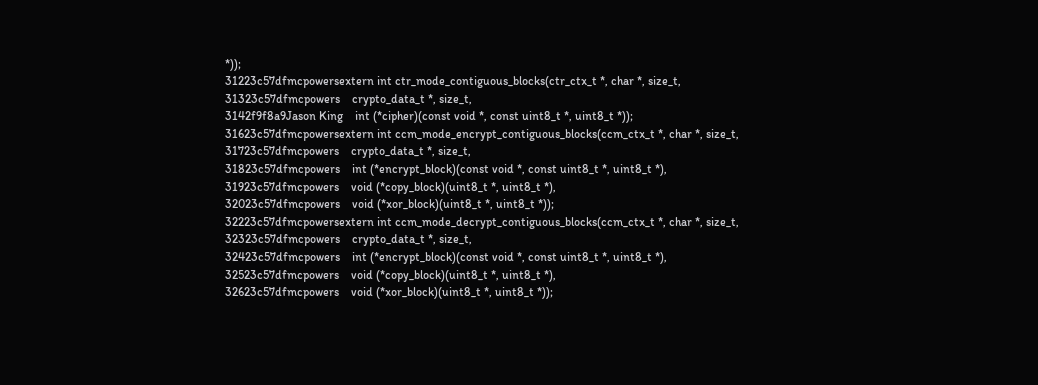*));
31223c57dfmcpowersextern int ctr_mode_contiguous_blocks(ctr_ctx_t *, char *, size_t,
31323c57dfmcpowers    crypto_data_t *, size_t,
3142f9f8a9Jason King    int (*cipher)(const void *, const uint8_t *, uint8_t *));
31623c57dfmcpowersextern int ccm_mode_encrypt_contiguous_blocks(ccm_ctx_t *, char *, size_t,
31723c57dfmcpowers    crypto_data_t *, size_t,
31823c57dfmcpowers    int (*encrypt_block)(const void *, const uint8_t *, uint8_t *),
31923c57dfmcpowers    void (*copy_block)(uint8_t *, uint8_t *),
32023c57dfmcpowers    void (*xor_block)(uint8_t *, uint8_t *));
32223c57dfmcpowersextern int ccm_mode_decrypt_contiguous_blocks(ccm_ctx_t *, char *, size_t,
32323c57dfmcpowers    crypto_data_t *, size_t,
32423c57dfmcpowers    int (*encrypt_block)(const void *, const uint8_t *, uint8_t *),
32523c57dfmcpowers    void (*copy_block)(uint8_t *, uint8_t *),
32623c57dfmcpowers    void (*xor_block)(uint8_t *, uint8_t *));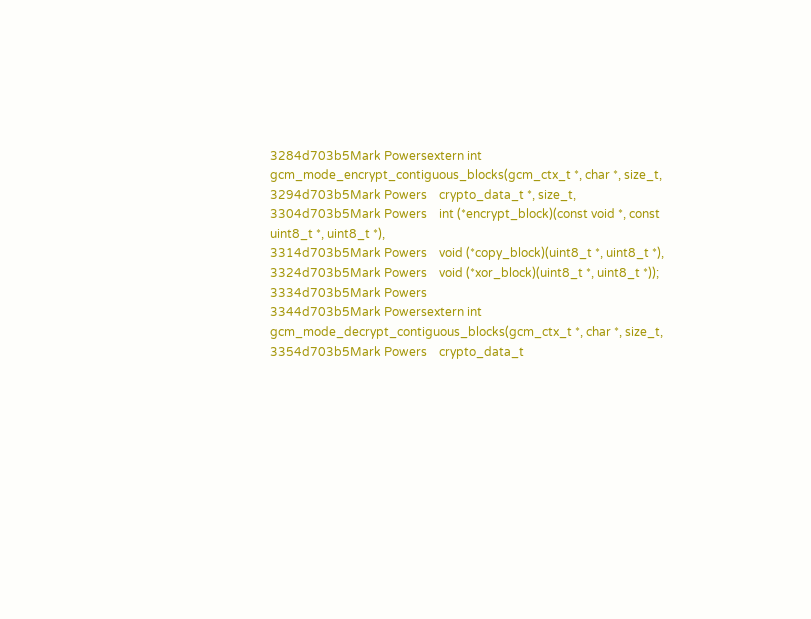3284d703b5Mark Powersextern int gcm_mode_encrypt_contiguous_blocks(gcm_ctx_t *, char *, size_t,
3294d703b5Mark Powers    crypto_data_t *, size_t,
3304d703b5Mark Powers    int (*encrypt_block)(const void *, const uint8_t *, uint8_t *),
3314d703b5Mark Powers    void (*copy_block)(uint8_t *, uint8_t *),
3324d703b5Mark Powers    void (*xor_block)(uint8_t *, uint8_t *));
3334d703b5Mark Powers
3344d703b5Mark Powersextern int gcm_mode_decrypt_contiguous_blocks(gcm_ctx_t *, char *, size_t,
3354d703b5Mark Powers    crypto_data_t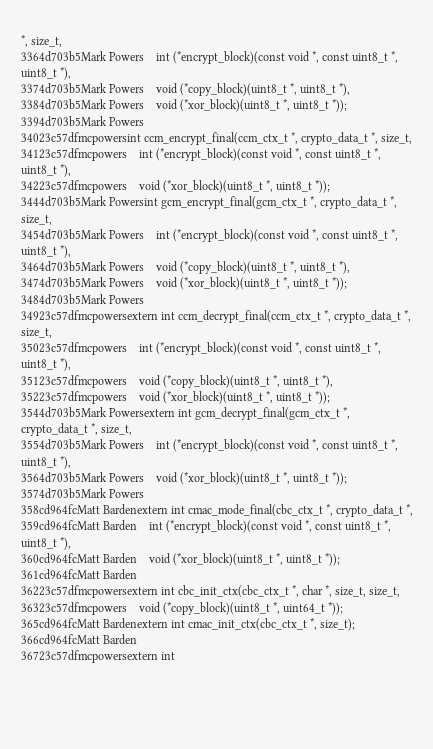*, size_t,
3364d703b5Mark Powers    int (*encrypt_block)(const void *, const uint8_t *, uint8_t *),
3374d703b5Mark Powers    void (*copy_block)(uint8_t *, uint8_t *),
3384d703b5Mark Powers    void (*xor_block)(uint8_t *, uint8_t *));
3394d703b5Mark Powers
34023c57dfmcpowersint ccm_encrypt_final(ccm_ctx_t *, crypto_data_t *, size_t,
34123c57dfmcpowers    int (*encrypt_block)(const void *, const uint8_t *, uint8_t *),
34223c57dfmcpowers    void (*xor_block)(uint8_t *, uint8_t *));
3444d703b5Mark Powersint gcm_encrypt_final(gcm_ctx_t *, crypto_data_t *, size_t,
3454d703b5Mark Powers    int (*encrypt_block)(const void *, const uint8_t *, uint8_t *),
3464d703b5Mark Powers    void (*copy_block)(uint8_t *, uint8_t *),
3474d703b5Mark Powers    void (*xor_block)(uint8_t *, uint8_t *));
3484d703b5Mark Powers
34923c57dfmcpowersextern int ccm_decrypt_final(ccm_ctx_t *, crypto_data_t *, size_t,
35023c57dfmcpowers    int (*encrypt_block)(const void *, const uint8_t *, uint8_t *),
35123c57dfmcpowers    void (*copy_block)(uint8_t *, uint8_t *),
35223c57dfmcpowers    void (*xor_block)(uint8_t *, uint8_t *));
3544d703b5Mark Powersextern int gcm_decrypt_final(gcm_ctx_t *, crypto_data_t *, size_t,
3554d703b5Mark Powers    int (*encrypt_block)(const void *, const uint8_t *, uint8_t *),
3564d703b5Mark Powers    void (*xor_block)(uint8_t *, uint8_t *));
3574d703b5Mark Powers
358cd964fcMatt Bardenextern int cmac_mode_final(cbc_ctx_t *, crypto_data_t *,
359cd964fcMatt Barden    int (*encrypt_block)(const void *, const uint8_t *, uint8_t *),
360cd964fcMatt Barden    void (*xor_block)(uint8_t *, uint8_t *));
361cd964fcMatt Barden
36223c57dfmcpowersextern int cbc_init_ctx(cbc_ctx_t *, char *, size_t, size_t,
36323c57dfmcpowers    void (*copy_block)(uint8_t *, uint64_t *));
365cd964fcMatt Bardenextern int cmac_init_ctx(cbc_ctx_t *, size_t);
366cd964fcMatt Barden
36723c57dfmcpowersextern int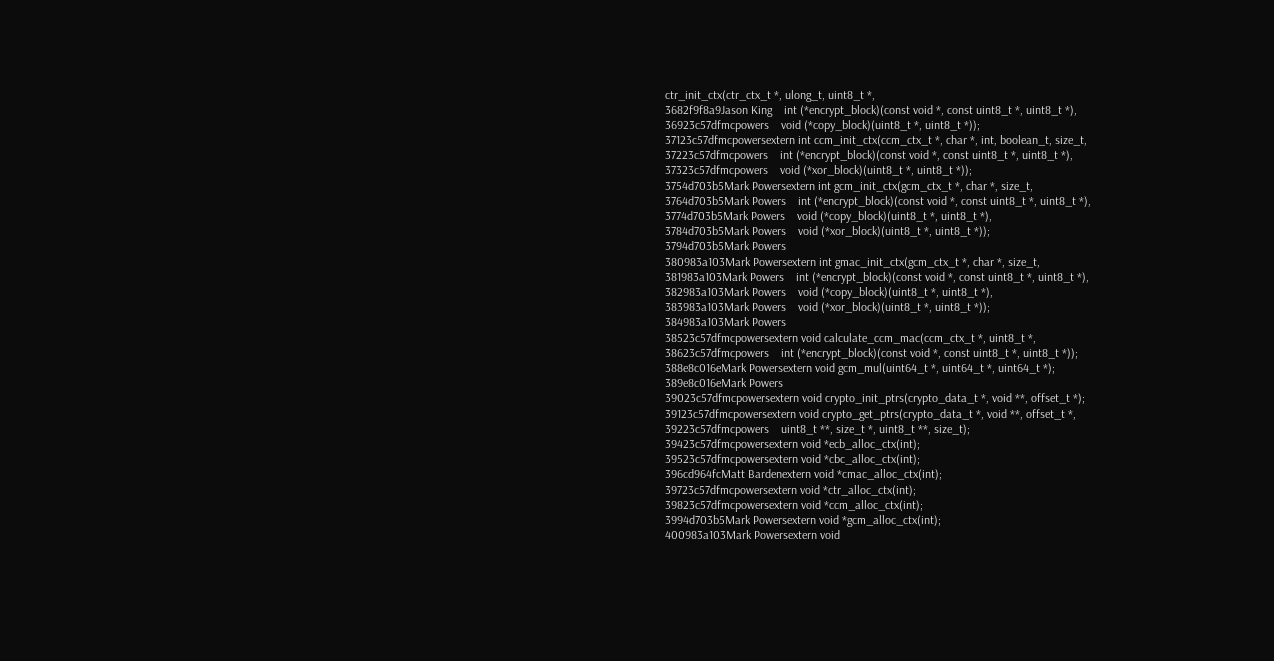ctr_init_ctx(ctr_ctx_t *, ulong_t, uint8_t *,
3682f9f8a9Jason King    int (*encrypt_block)(const void *, const uint8_t *, uint8_t *),
36923c57dfmcpowers    void (*copy_block)(uint8_t *, uint8_t *));
37123c57dfmcpowersextern int ccm_init_ctx(ccm_ctx_t *, char *, int, boolean_t, size_t,
37223c57dfmcpowers    int (*encrypt_block)(const void *, const uint8_t *, uint8_t *),
37323c57dfmcpowers    void (*xor_block)(uint8_t *, uint8_t *));
3754d703b5Mark Powersextern int gcm_init_ctx(gcm_ctx_t *, char *, size_t,
3764d703b5Mark Powers    int (*encrypt_block)(const void *, const uint8_t *, uint8_t *),
3774d703b5Mark Powers    void (*copy_block)(uint8_t *, uint8_t *),
3784d703b5Mark Powers    void (*xor_block)(uint8_t *, uint8_t *));
3794d703b5Mark Powers
380983a103Mark Powersextern int gmac_init_ctx(gcm_ctx_t *, char *, size_t,
381983a103Mark Powers    int (*encrypt_block)(const void *, const uint8_t *, uint8_t *),
382983a103Mark Powers    void (*copy_block)(uint8_t *, uint8_t *),
383983a103Mark Powers    void (*xor_block)(uint8_t *, uint8_t *));
384983a103Mark Powers
38523c57dfmcpowersextern void calculate_ccm_mac(ccm_ctx_t *, uint8_t *,
38623c57dfmcpowers    int (*encrypt_block)(const void *, const uint8_t *, uint8_t *));
388e8c016eMark Powersextern void gcm_mul(uint64_t *, uint64_t *, uint64_t *);
389e8c016eMark Powers
39023c57dfmcpowersextern void crypto_init_ptrs(crypto_data_t *, void **, offset_t *);
39123c57dfmcpowersextern void crypto_get_ptrs(crypto_data_t *, void **, offset_t *,
39223c57dfmcpowers    uint8_t **, size_t *, uint8_t **, size_t);
39423c57dfmcpowersextern void *ecb_alloc_ctx(int);
39523c57dfmcpowersextern void *cbc_alloc_ctx(int);
396cd964fcMatt Bardenextern void *cmac_alloc_ctx(int);
39723c57dfmcpowersextern void *ctr_alloc_ctx(int);
39823c57dfmcpowersextern void *ccm_alloc_ctx(int);
3994d703b5Mark Powersextern void *gcm_alloc_ctx(int);
400983a103Mark Powersextern void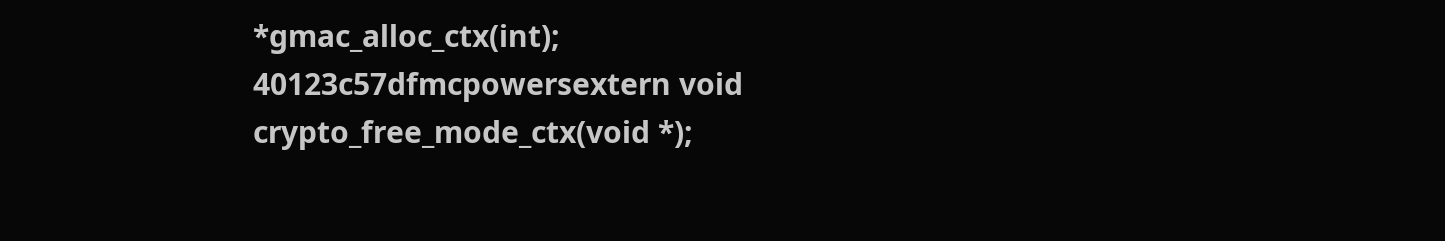*gmac_alloc_ctx(int);
40123c57dfmcpowersextern void crypto_free_mode_ctx(void *);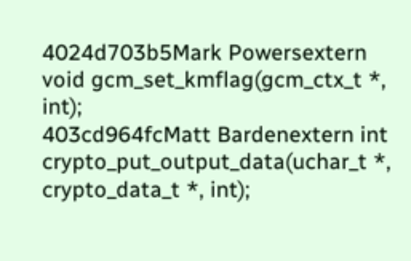4024d703b5Mark Powersextern void gcm_set_kmflag(gcm_ctx_t *, int);
403cd964fcMatt Bardenextern int crypto_put_output_data(uchar_t *, crypto_data_t *, int);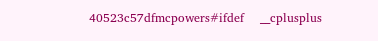40523c57dfmcpowers#ifdef    __cplusplus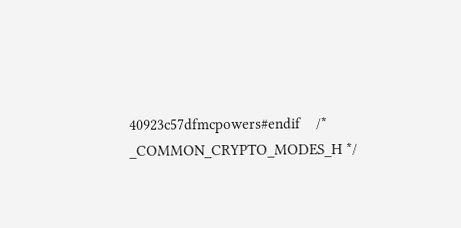40923c57dfmcpowers#endif    /* _COMMON_CRYPTO_MODES_H */